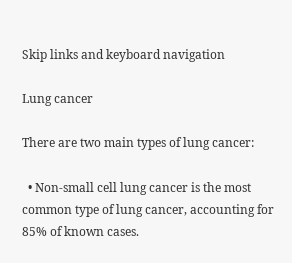Skip links and keyboard navigation

Lung cancer

There are two main types of lung cancer:

  • Non-small cell lung cancer is the most common type of lung cancer, accounting for 85% of known cases.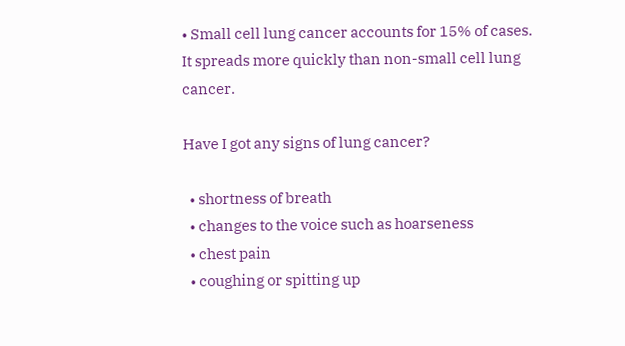• Small cell lung cancer accounts for 15% of cases.  It spreads more quickly than non-small cell lung cancer.

Have I got any signs of lung cancer?

  • shortness of breath
  • changes to the voice such as hoarseness
  • chest pain
  • coughing or spitting up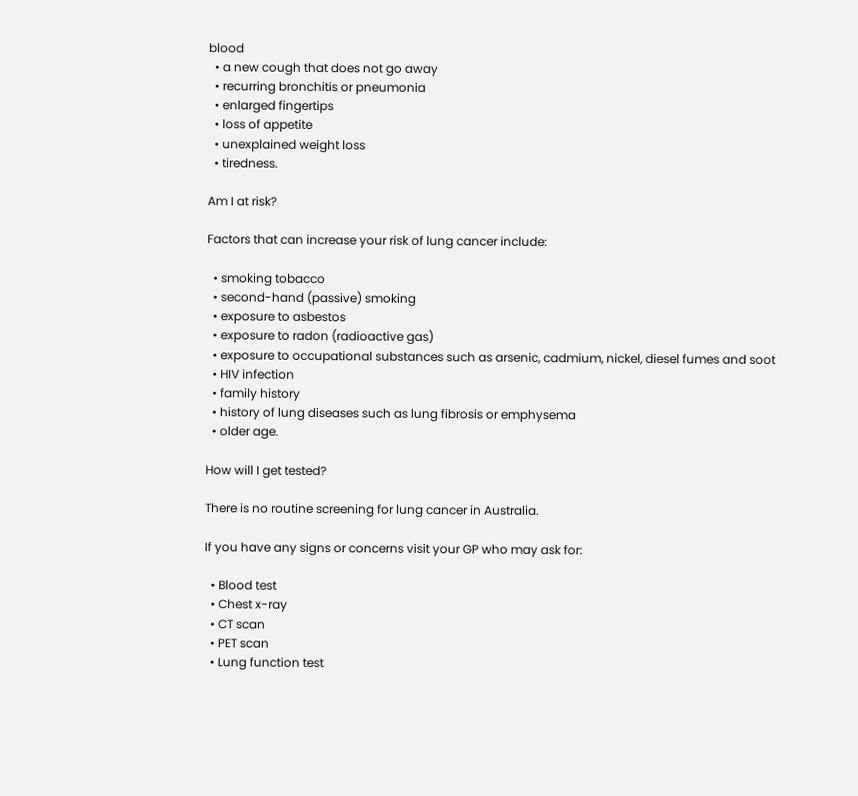blood
  • a new cough that does not go away
  • recurring bronchitis or pneumonia
  • enlarged fingertips
  • loss of appetite
  • unexplained weight loss
  • tiredness.

Am I at risk?

Factors that can increase your risk of lung cancer include:

  • smoking tobacco
  • second-hand (passive) smoking
  • exposure to asbestos
  • exposure to radon (radioactive gas)
  • exposure to occupational substances such as arsenic, cadmium, nickel, diesel fumes and soot
  • HIV infection
  • family history
  • history of lung diseases such as lung fibrosis or emphysema
  • older age.

How will I get tested?

There is no routine screening for lung cancer in Australia.

If you have any signs or concerns visit your GP who may ask for:

  • Blood test
  • Chest x-ray
  • CT scan
  • PET scan
  • Lung function test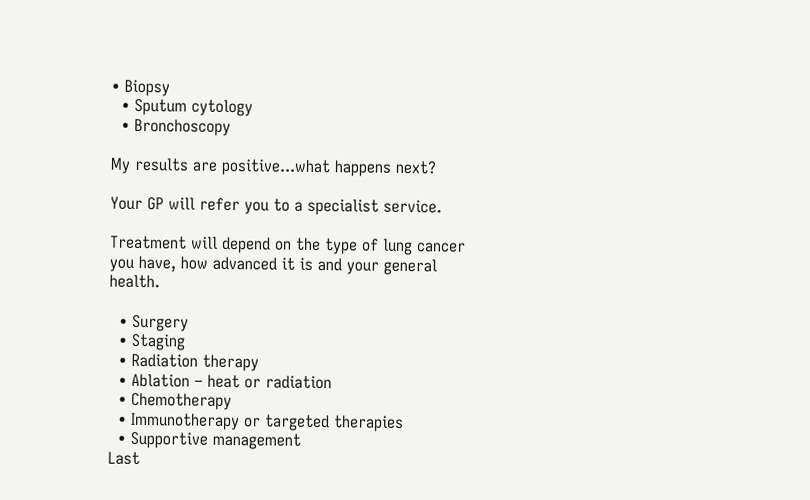• Biopsy
  • Sputum cytology
  • Bronchoscopy

My results are positive...what happens next?

Your GP will refer you to a specialist service.

Treatment will depend on the type of lung cancer you have, how advanced it is and your general health.

  • Surgery
  • Staging
  • Radiation therapy
  • Ablation – heat or radiation
  • Chemotherapy
  • Immunotherapy or targeted therapies
  • Supportive management
Last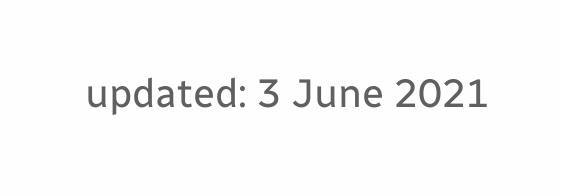updated: 3 June 2021